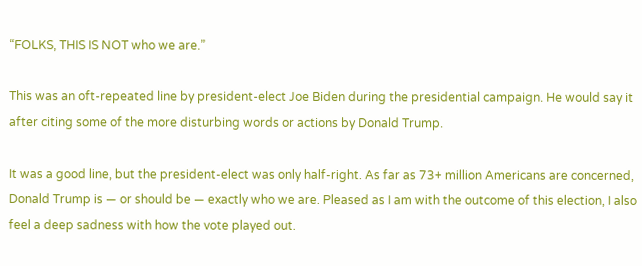“FOLKS, THIS IS NOT who we are.”

This was an oft-repeated line by president-elect Joe Biden during the presidential campaign. He would say it after citing some of the more disturbing words or actions by Donald Trump.

It was a good line, but the president-elect was only half-right. As far as 73+ million Americans are concerned, Donald Trump is — or should be — exactly who we are. Pleased as I am with the outcome of this election, I also feel a deep sadness with how the vote played out.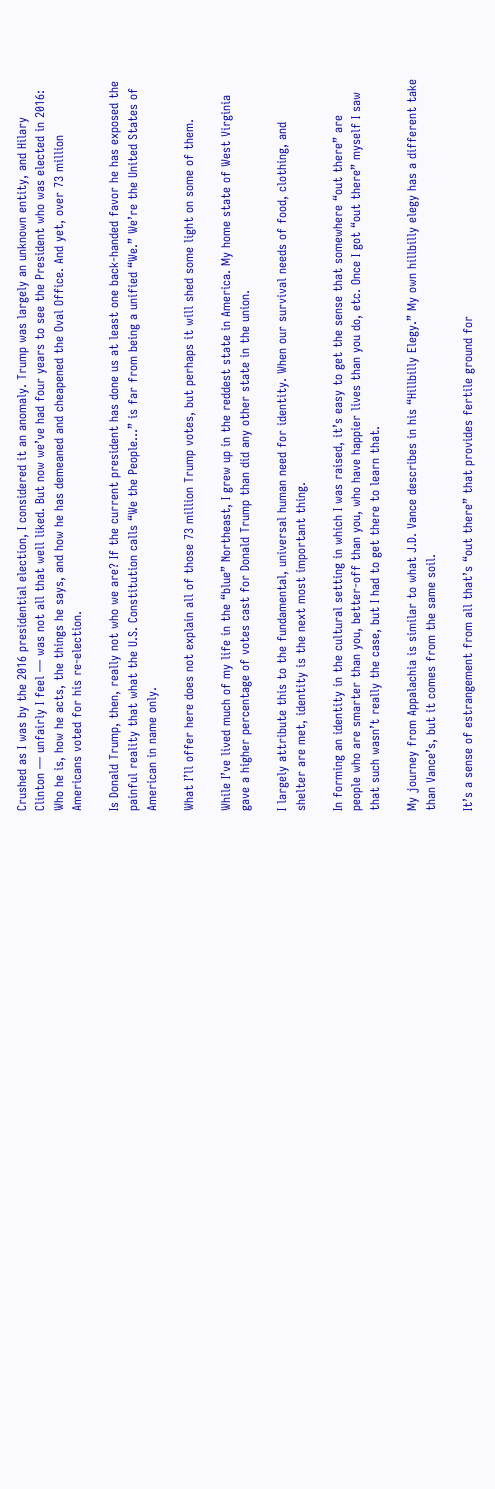Crushed as I was by the 2016 presidential election, I considered it an anomaly. Trump was largely an unknown entity, and Hilary Clinton — unfairly I feel — was not all that well liked. But now we’ve had four years to see the President who was elected in 2016: Who he is, how he acts, the things he says, and how he has demeaned and cheapened the Oval Office. And yet, over 73 million Americans voted for his re-election.

Is Donald Trump, then, really not who we are? If the current president has done us at least one back-handed favor he has exposed the painful reality that what the U.S. Constitution calls “We the People…” is far from being a unified “We.” We’re the United States of American in name only.

What I’ll offer here does not explain all of those 73 million Trump votes, but perhaps it will shed some light on some of them.

While I’ve lived much of my life in the “blue” Northeast, I grew up in the reddest state in America. My home state of West Virginia gave a higher percentage of votes cast for Donald Trump than did any other state in the union.

I largely attribute this to the fundamental, universal human need for identity. When our survival needs of food, clothing, and shelter are met, identity is the next most important thing.

In forming an identity in the cultural setting in which I was raised, it’s easy to get the sense that somewhere “out there” are people who are smarter than you, better-off than you, who have happier lives than you do, etc. Once I got “out there” myself I saw that such wasn’t really the case, but I had to get there to learn that.

My journey from Appalachia is similar to what J.D. Vance describes in his “Hillbilly Elegy.” My own hillbilly elegy has a different take than Vance’s, but it comes from the same soil.

It’s a sense of estrangement from all that’s “out there” that provides fertile ground for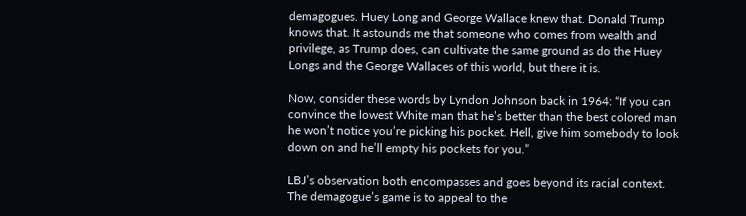demagogues. Huey Long and George Wallace knew that. Donald Trump knows that. It astounds me that someone who comes from wealth and privilege, as Trump does, can cultivate the same ground as do the Huey Longs and the George Wallaces of this world, but there it is.

Now, consider these words by Lyndon Johnson back in 1964: “If you can convince the lowest White man that he’s better than the best colored man he won’t notice you’re picking his pocket. Hell, give him somebody to look down on and he’ll empty his pockets for you.”

LBJ’s observation both encompasses and goes beyond its racial context. The demagogue’s game is to appeal to the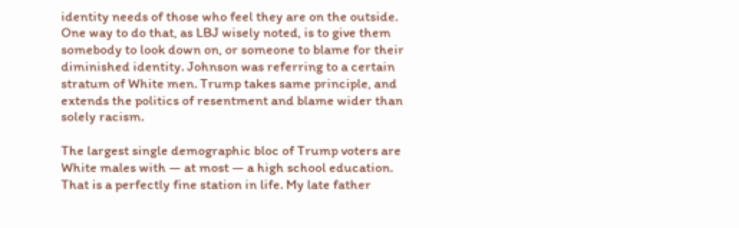identity needs of those who feel they are on the outside. One way to do that, as LBJ wisely noted, is to give them somebody to look down on, or someone to blame for their diminished identity. Johnson was referring to a certain stratum of White men. Trump takes same principle, and extends the politics of resentment and blame wider than solely racism.

The largest single demographic bloc of Trump voters are White males with — at most — a high school education. That is a perfectly fine station in life. My late father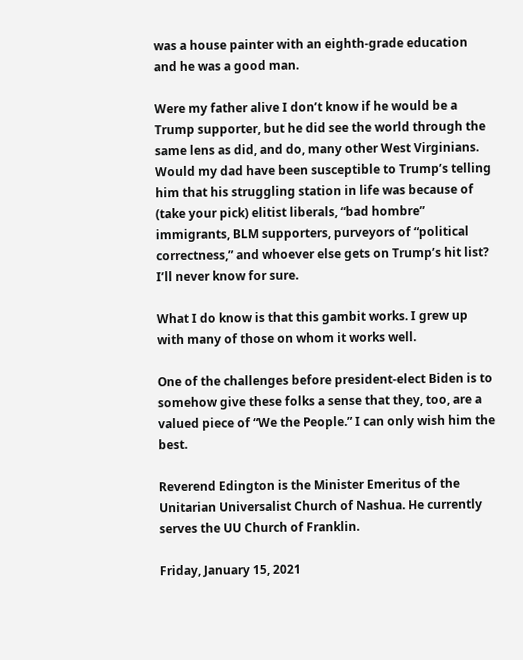was a house painter with an eighth-grade education and he was a good man.

Were my father alive I don’t know if he would be a Trump supporter, but he did see the world through the same lens as did, and do, many other West Virginians. Would my dad have been susceptible to Trump’s telling him that his struggling station in life was because of (take your pick) elitist liberals, “bad hombre” immigrants, BLM supporters, purveyors of “political correctness,” and whoever else gets on Trump’s hit list? I’ll never know for sure.

What I do know is that this gambit works. I grew up with many of those on whom it works well.

One of the challenges before president-elect Biden is to somehow give these folks a sense that they, too, are a valued piece of “We the People.” I can only wish him the best.

Reverend Edington is the Minister Emeritus of the Unitarian Universalist Church of Nashua. He currently serves the UU Church of Franklin.

Friday, January 15, 2021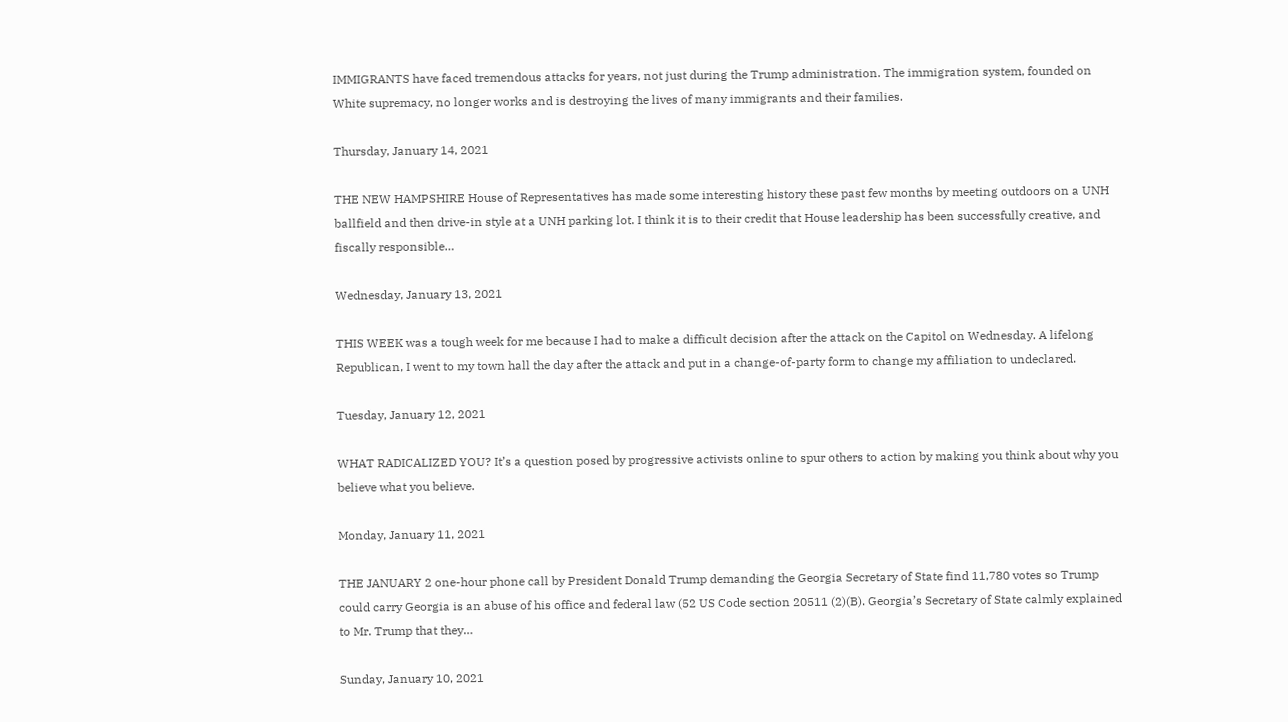IMMIGRANTS have faced tremendous attacks for years, not just during the Trump administration. The immigration system, founded on White supremacy, no longer works and is destroying the lives of many immigrants and their families.

Thursday, January 14, 2021

THE NEW HAMPSHIRE House of Representatives has made some interesting history these past few months by meeting outdoors on a UNH ballfield and then drive-in style at a UNH parking lot. I think it is to their credit that House leadership has been successfully creative, and fiscally responsible…

Wednesday, January 13, 2021

THIS WEEK was a tough week for me because I had to make a difficult decision after the attack on the Capitol on Wednesday. A lifelong Republican, I went to my town hall the day after the attack and put in a change-of-party form to change my affiliation to undeclared.

Tuesday, January 12, 2021

WHAT RADICALIZED YOU? It’s a question posed by progressive activists online to spur others to action by making you think about why you believe what you believe.

Monday, January 11, 2021

THE JANUARY 2 one-hour phone call by President Donald Trump demanding the Georgia Secretary of State find 11,780 votes so Trump could carry Georgia is an abuse of his office and federal law (52 US Code section 20511 (2)(B). Georgia’s Secretary of State calmly explained to Mr. Trump that they…

Sunday, January 10, 2021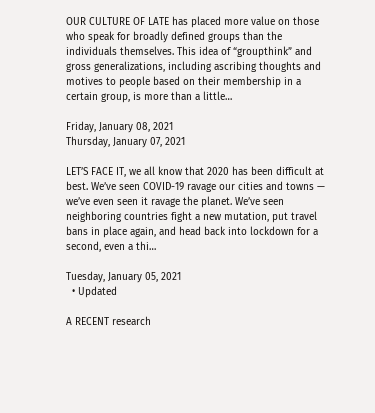OUR CULTURE OF LATE has placed more value on those who speak for broadly defined groups than the individuals themselves. This idea of “groupthink” and gross generalizations, including ascribing thoughts and motives to people based on their membership in a certain group, is more than a little…

Friday, January 08, 2021
Thursday, January 07, 2021

LET’S FACE IT, we all know that 2020 has been difficult at best. We’ve seen COVID-19 ravage our cities and towns — we’ve even seen it ravage the planet. We’ve seen neighboring countries fight a new mutation, put travel bans in place again, and head back into lockdown for a second, even a thi…

Tuesday, January 05, 2021
  • Updated

A RECENT research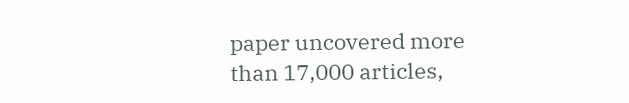paper uncovered more than 17,000 articles,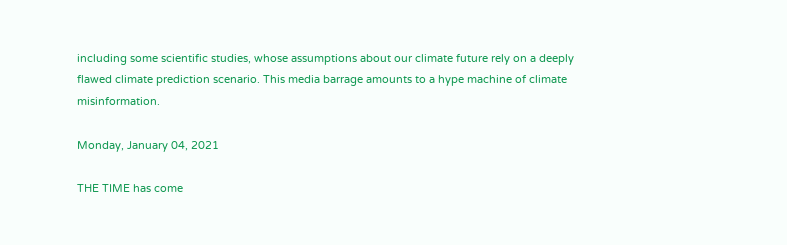including some scientific studies, whose assumptions about our climate future rely on a deeply flawed climate prediction scenario. This media barrage amounts to a hype machine of climate misinformation.

Monday, January 04, 2021

THE TIME has come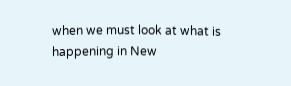when we must look at what is happening in New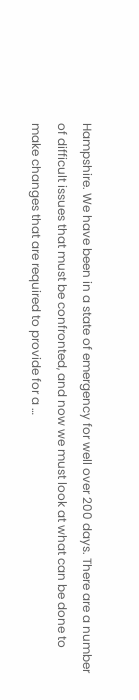Hampshire. We have been in a state of emergency for well over 200 days. There are a number of difficult issues that must be confronted, and now we must look at what can be done to make changes that are required to provide for a …